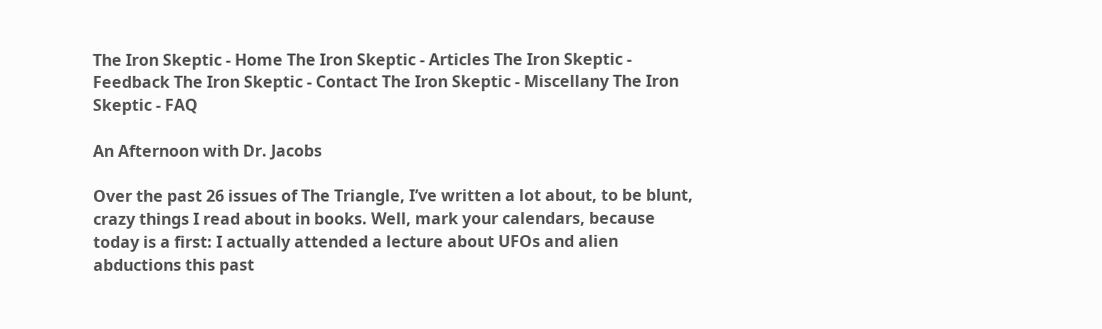The Iron Skeptic - Home The Iron Skeptic - Articles The Iron Skeptic - Feedback The Iron Skeptic - Contact The Iron Skeptic - Miscellany The Iron Skeptic - FAQ

An Afternoon with Dr. Jacobs

Over the past 26 issues of The Triangle, I’ve written a lot about, to be blunt, crazy things I read about in books. Well, mark your calendars, because today is a first: I actually attended a lecture about UFOs and alien abductions this past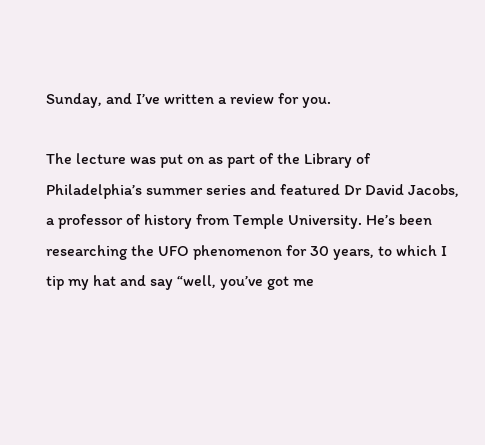Sunday, and I’ve written a review for you.

The lecture was put on as part of the Library of Philadelphia’s summer series and featured Dr David Jacobs, a professor of history from Temple University. He’s been researching the UFO phenomenon for 30 years, to which I tip my hat and say “well, you’ve got me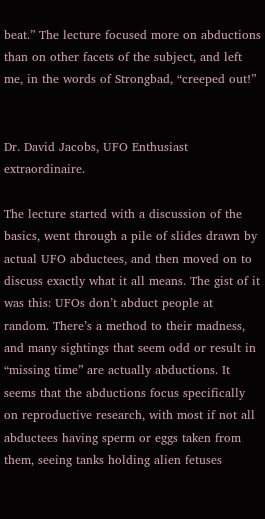beat.” The lecture focused more on abductions than on other facets of the subject, and left me, in the words of Strongbad, “creeped out!”


Dr. David Jacobs, UFO Enthusiast extraordinaire.

The lecture started with a discussion of the basics, went through a pile of slides drawn by actual UFO abductees, and then moved on to discuss exactly what it all means. The gist of it was this: UFOs don’t abduct people at random. There’s a method to their madness, and many sightings that seem odd or result in “missing time” are actually abductions. It seems that the abductions focus specifically on reproductive research, with most if not all abductees having sperm or eggs taken from them, seeing tanks holding alien fetuses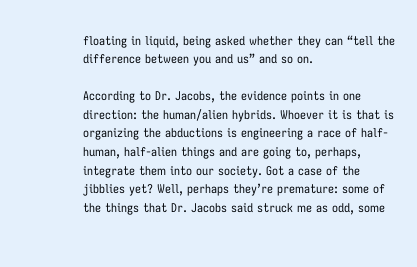floating in liquid, being asked whether they can “tell the difference between you and us” and so on.

According to Dr. Jacobs, the evidence points in one direction: the human/alien hybrids. Whoever it is that is organizing the abductions is engineering a race of half-human, half-alien things and are going to, perhaps, integrate them into our society. Got a case of the jibblies yet? Well, perhaps they’re premature: some of the things that Dr. Jacobs said struck me as odd, some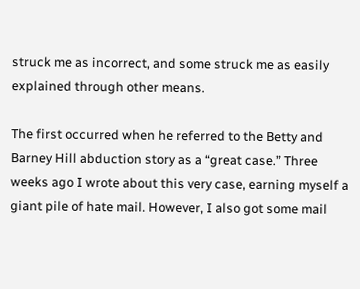struck me as incorrect, and some struck me as easily explained through other means.

The first occurred when he referred to the Betty and Barney Hill abduction story as a “great case.” Three weeks ago I wrote about this very case, earning myself a giant pile of hate mail. However, I also got some mail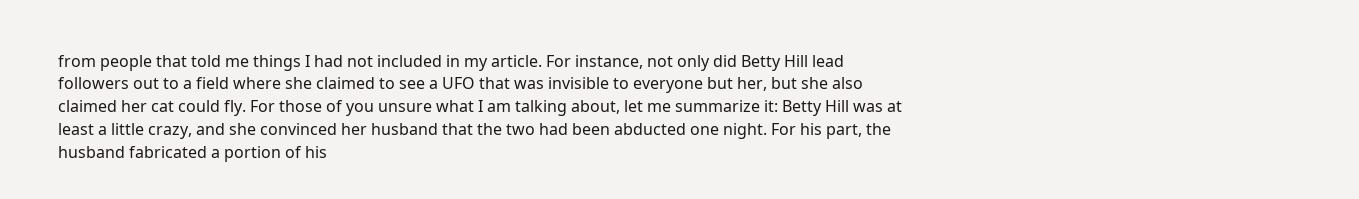from people that told me things I had not included in my article. For instance, not only did Betty Hill lead followers out to a field where she claimed to see a UFO that was invisible to everyone but her, but she also claimed her cat could fly. For those of you unsure what I am talking about, let me summarize it: Betty Hill was at least a little crazy, and she convinced her husband that the two had been abducted one night. For his part, the husband fabricated a portion of his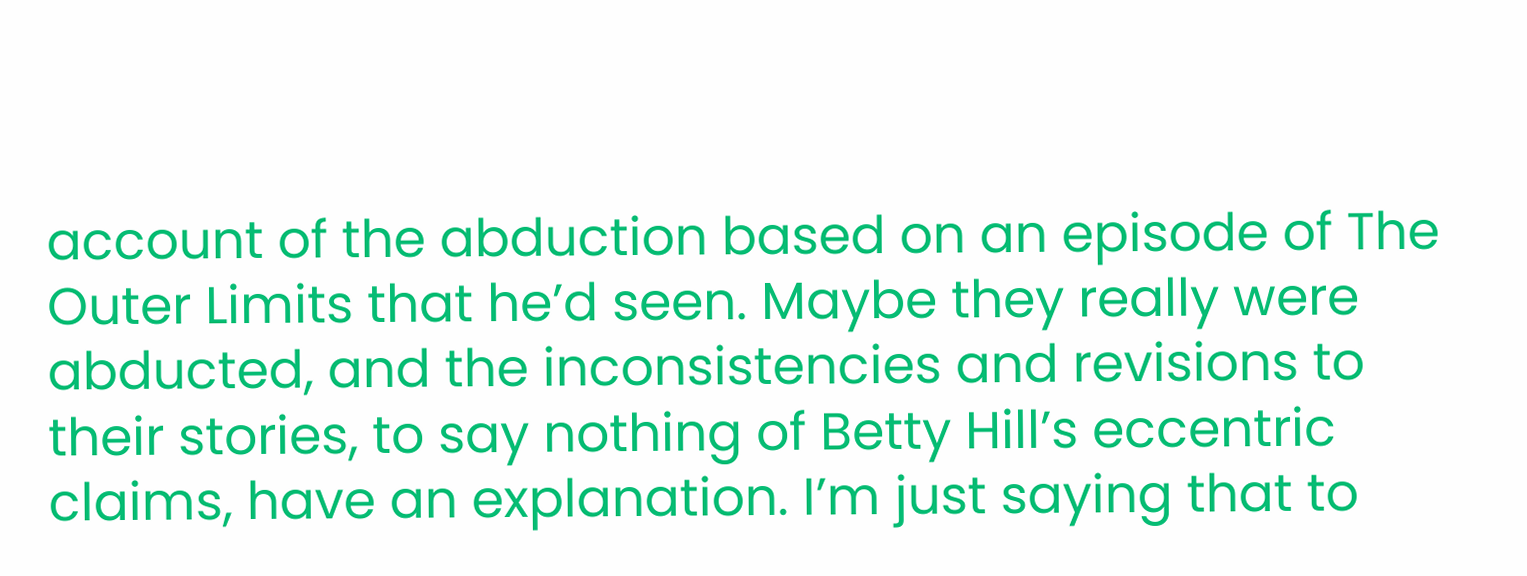account of the abduction based on an episode of The Outer Limits that he’d seen. Maybe they really were abducted, and the inconsistencies and revisions to their stories, to say nothing of Betty Hill’s eccentric claims, have an explanation. I’m just saying that to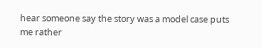hear someone say the story was a model case puts me rather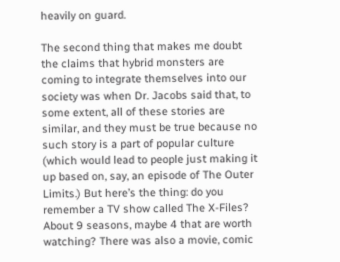heavily on guard.

The second thing that makes me doubt the claims that hybrid monsters are coming to integrate themselves into our society was when Dr. Jacobs said that, to some extent, all of these stories are similar, and they must be true because no such story is a part of popular culture (which would lead to people just making it up based on, say, an episode of The Outer Limits.) But here’s the thing: do you remember a TV show called The X-Files? About 9 seasons, maybe 4 that are worth watching? There was also a movie, comic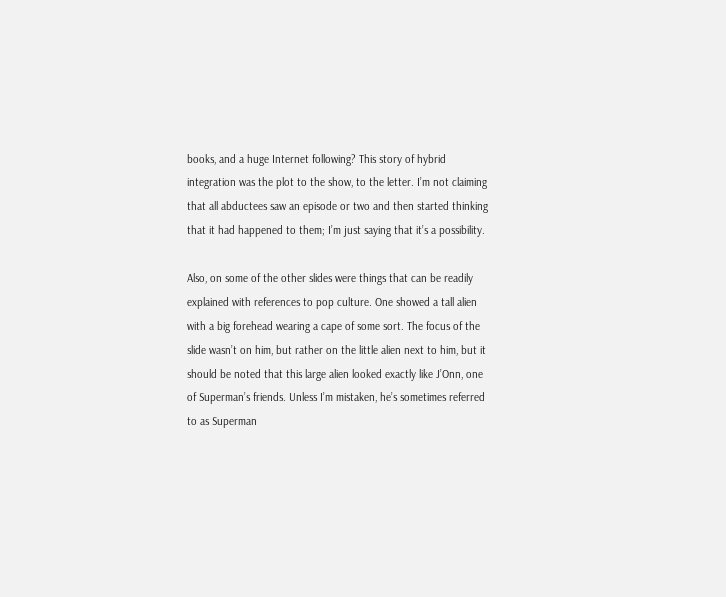books, and a huge Internet following? This story of hybrid integration was the plot to the show, to the letter. I’m not claiming that all abductees saw an episode or two and then started thinking that it had happened to them; I’m just saying that it’s a possibility.

Also, on some of the other slides were things that can be readily explained with references to pop culture. One showed a tall alien with a big forehead wearing a cape of some sort. The focus of the slide wasn’t on him, but rather on the little alien next to him, but it should be noted that this large alien looked exactly like J’Onn, one of Superman’s friends. Unless I’m mistaken, he’s sometimes referred to as Superman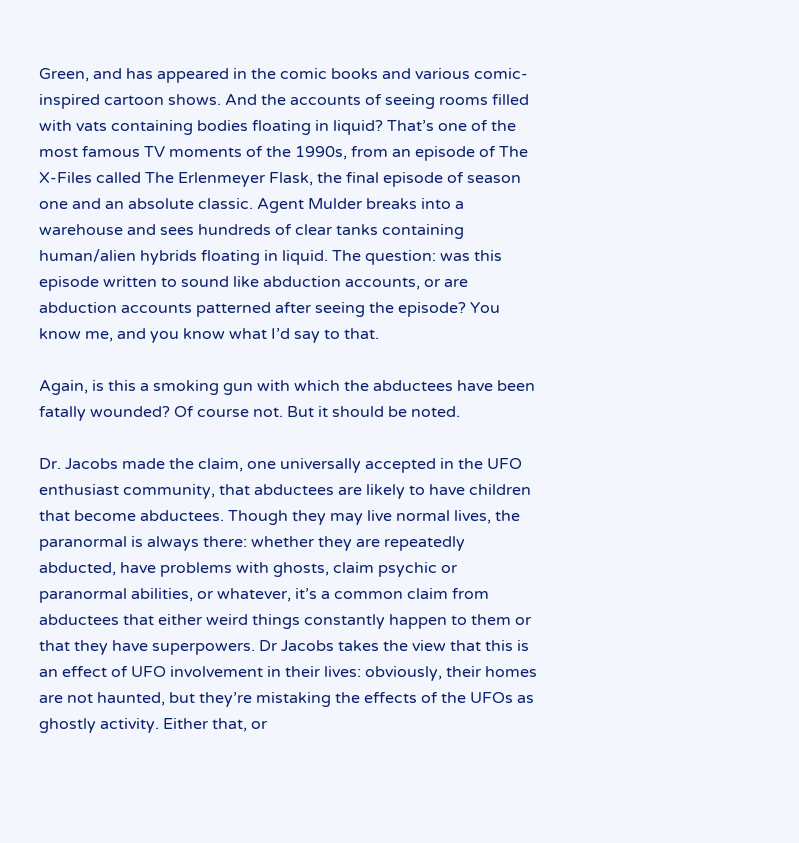Green, and has appeared in the comic books and various comic-inspired cartoon shows. And the accounts of seeing rooms filled with vats containing bodies floating in liquid? That’s one of the most famous TV moments of the 1990s, from an episode of The X-Files called The Erlenmeyer Flask, the final episode of season one and an absolute classic. Agent Mulder breaks into a warehouse and sees hundreds of clear tanks containing human/alien hybrids floating in liquid. The question: was this episode written to sound like abduction accounts, or are abduction accounts patterned after seeing the episode? You know me, and you know what I’d say to that.

Again, is this a smoking gun with which the abductees have been fatally wounded? Of course not. But it should be noted.

Dr. Jacobs made the claim, one universally accepted in the UFO enthusiast community, that abductees are likely to have children that become abductees. Though they may live normal lives, the paranormal is always there: whether they are repeatedly abducted, have problems with ghosts, claim psychic or paranormal abilities, or whatever, it’s a common claim from abductees that either weird things constantly happen to them or that they have superpowers. Dr Jacobs takes the view that this is an effect of UFO involvement in their lives: obviously, their homes are not haunted, but they’re mistaking the effects of the UFOs as ghostly activity. Either that, or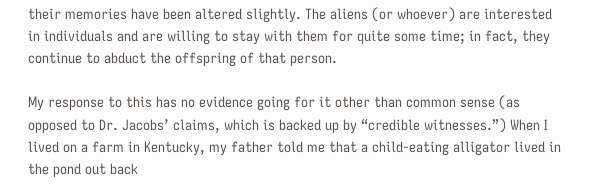their memories have been altered slightly. The aliens (or whoever) are interested in individuals and are willing to stay with them for quite some time; in fact, they continue to abduct the offspring of that person.

My response to this has no evidence going for it other than common sense (as opposed to Dr. Jacobs’ claims, which is backed up by “credible witnesses.”) When I lived on a farm in Kentucky, my father told me that a child-eating alligator lived in the pond out back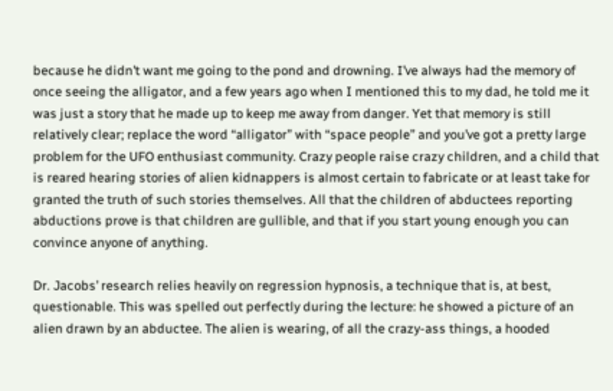because he didn’t want me going to the pond and drowning. I’ve always had the memory of once seeing the alligator, and a few years ago when I mentioned this to my dad, he told me it was just a story that he made up to keep me away from danger. Yet that memory is still relatively clear; replace the word “alligator” with “space people” and you’ve got a pretty large problem for the UFO enthusiast community. Crazy people raise crazy children, and a child that is reared hearing stories of alien kidnappers is almost certain to fabricate or at least take for granted the truth of such stories themselves. All that the children of abductees reporting abductions prove is that children are gullible, and that if you start young enough you can convince anyone of anything.

Dr. Jacobs’ research relies heavily on regression hypnosis, a technique that is, at best, questionable. This was spelled out perfectly during the lecture: he showed a picture of an alien drawn by an abductee. The alien is wearing, of all the crazy-ass things, a hooded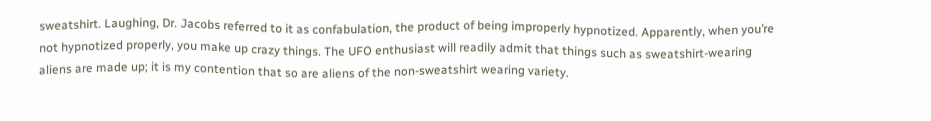sweatshirt. Laughing, Dr. Jacobs referred to it as confabulation, the product of being improperly hypnotized. Apparently, when you’re not hypnotized properly, you make up crazy things. The UFO enthusiast will readily admit that things such as sweatshirt-wearing aliens are made up; it is my contention that so are aliens of the non-sweatshirt wearing variety.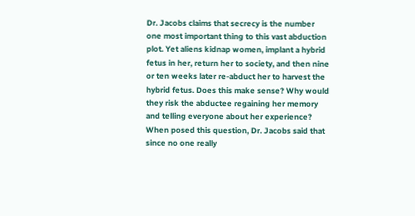Dr. Jacobs claims that secrecy is the number one most important thing to this vast abduction plot. Yet aliens kidnap women, implant a hybrid fetus in her, return her to society, and then nine or ten weeks later re-abduct her to harvest the hybrid fetus. Does this make sense? Why would they risk the abductee regaining her memory and telling everyone about her experience? When posed this question, Dr. Jacobs said that since no one really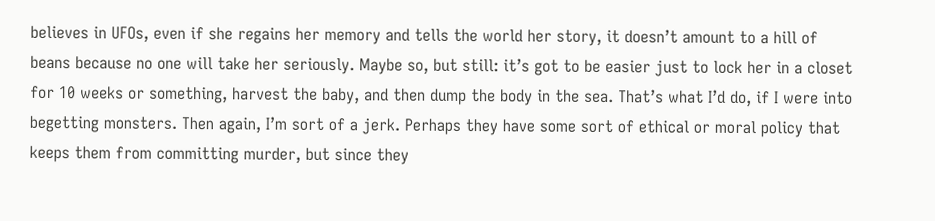believes in UFOs, even if she regains her memory and tells the world her story, it doesn’t amount to a hill of beans because no one will take her seriously. Maybe so, but still: it’s got to be easier just to lock her in a closet for 10 weeks or something, harvest the baby, and then dump the body in the sea. That’s what I’d do, if I were into begetting monsters. Then again, I’m sort of a jerk. Perhaps they have some sort of ethical or moral policy that keeps them from committing murder, but since they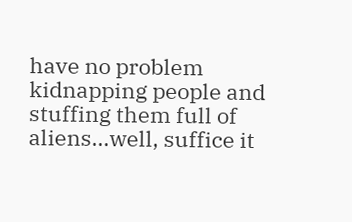have no problem kidnapping people and stuffing them full of aliens…well, suffice it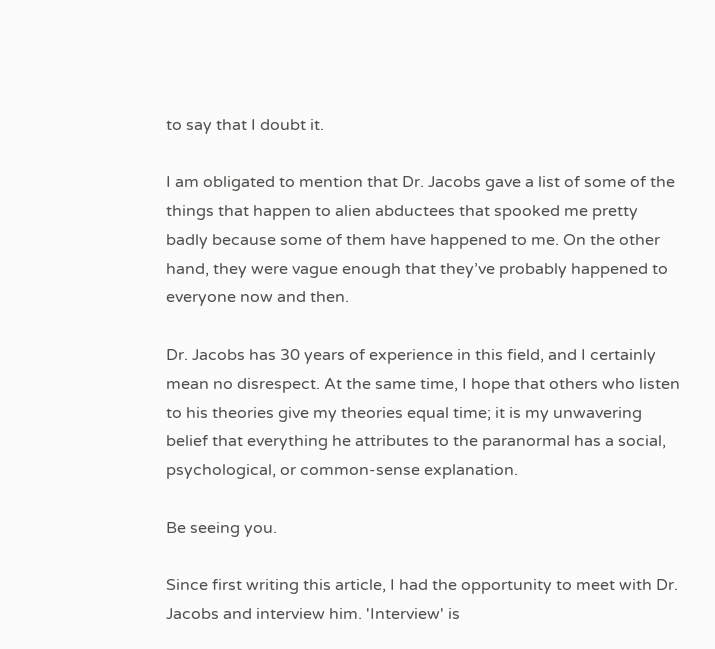to say that I doubt it.

I am obligated to mention that Dr. Jacobs gave a list of some of the things that happen to alien abductees that spooked me pretty badly because some of them have happened to me. On the other hand, they were vague enough that they’ve probably happened to everyone now and then.

Dr. Jacobs has 30 years of experience in this field, and I certainly mean no disrespect. At the same time, I hope that others who listen to his theories give my theories equal time; it is my unwavering belief that everything he attributes to the paranormal has a social, psychological, or common-sense explanation.

Be seeing you.

Since first writing this article, I had the opportunity to meet with Dr. Jacobs and interview him. 'Interview' is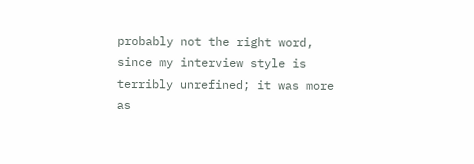probably not the right word, since my interview style is terribly unrefined; it was more as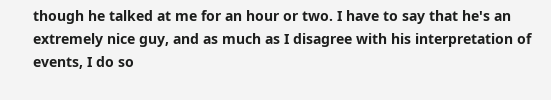though he talked at me for an hour or two. I have to say that he's an extremely nice guy, and as much as I disagree with his interpretation of events, I do so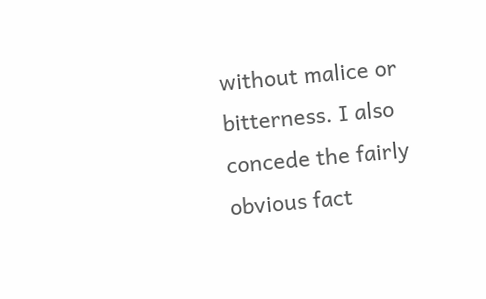without malice or bitterness. I also concede the fairly obvious fact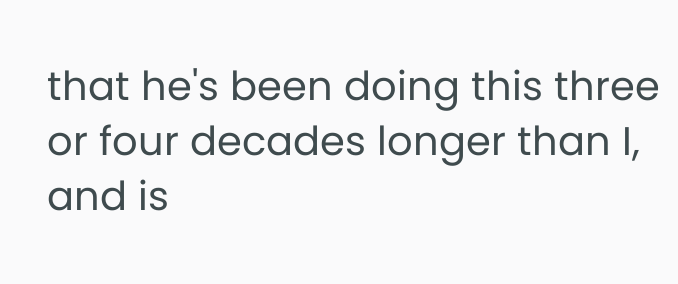that he's been doing this three or four decades longer than I, and is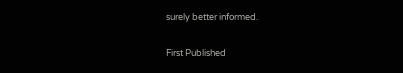surely better informed.

First Published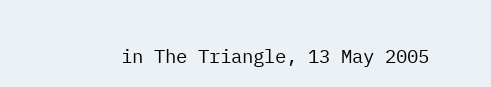in The Triangle, 13 May 2005